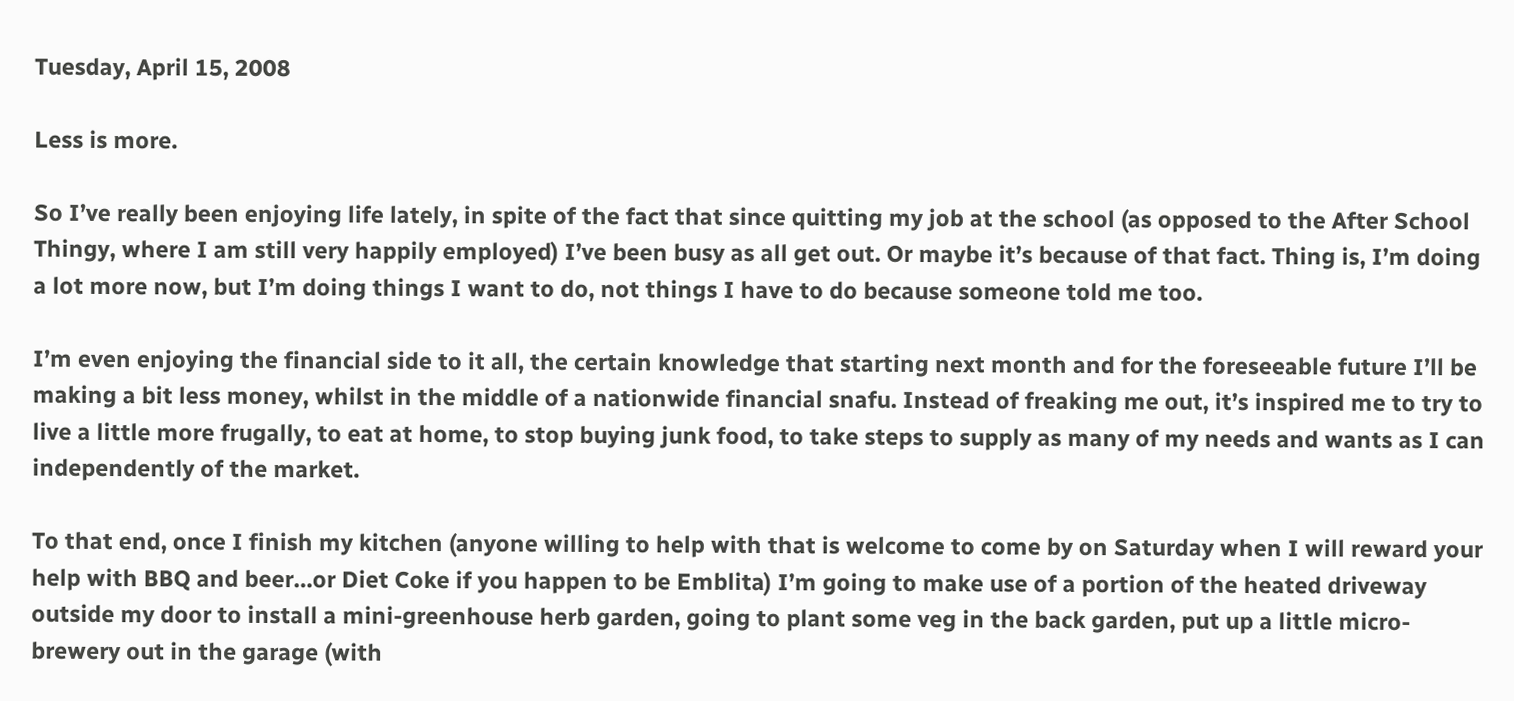Tuesday, April 15, 2008

Less is more.

So I’ve really been enjoying life lately, in spite of the fact that since quitting my job at the school (as opposed to the After School Thingy, where I am still very happily employed) I’ve been busy as all get out. Or maybe it’s because of that fact. Thing is, I’m doing a lot more now, but I’m doing things I want to do, not things I have to do because someone told me too.

I’m even enjoying the financial side to it all, the certain knowledge that starting next month and for the foreseeable future I’ll be making a bit less money, whilst in the middle of a nationwide financial snafu. Instead of freaking me out, it’s inspired me to try to live a little more frugally, to eat at home, to stop buying junk food, to take steps to supply as many of my needs and wants as I can independently of the market.

To that end, once I finish my kitchen (anyone willing to help with that is welcome to come by on Saturday when I will reward your help with BBQ and beer…or Diet Coke if you happen to be Emblita) I’m going to make use of a portion of the heated driveway outside my door to install a mini-greenhouse herb garden, going to plant some veg in the back garden, put up a little micro-brewery out in the garage (with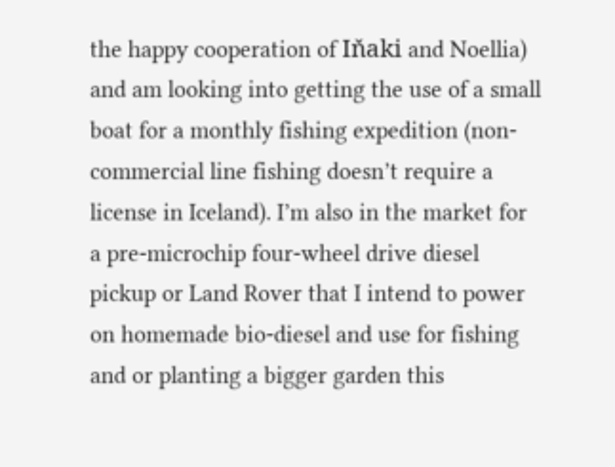the happy cooperation of Iňaki and Noellia) and am looking into getting the use of a small boat for a monthly fishing expedition (non-commercial line fishing doesn’t require a license in Iceland). I’m also in the market for a pre-microchip four-wheel drive diesel pickup or Land Rover that I intend to power on homemade bio-diesel and use for fishing and or planting a bigger garden this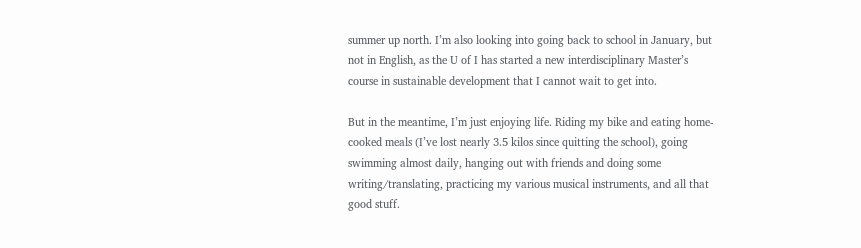summer up north. I’m also looking into going back to school in January, but not in English, as the U of I has started a new interdisciplinary Master’s course in sustainable development that I cannot wait to get into.

But in the meantime, I’m just enjoying life. Riding my bike and eating home-cooked meals (I’ve lost nearly 3.5 kilos since quitting the school), going swimming almost daily, hanging out with friends and doing some writing/translating, practicing my various musical instruments, and all that good stuff.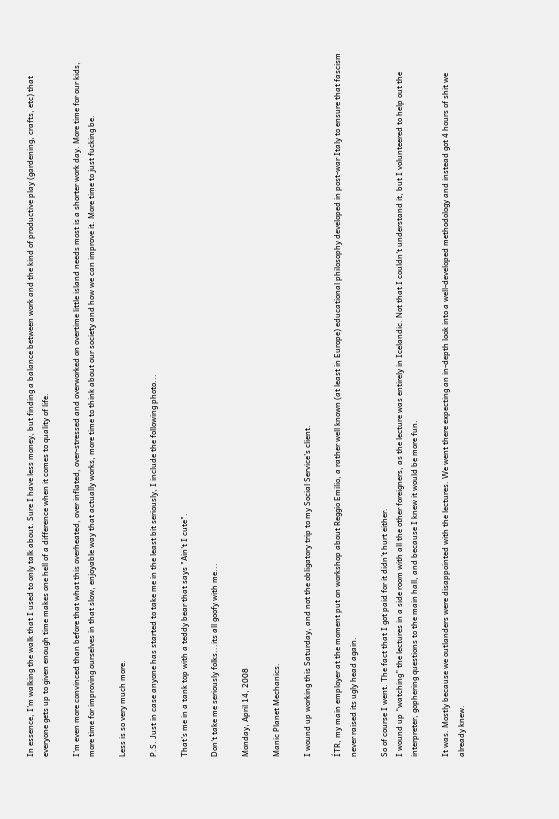In essence, I’m walking the walk that I used to only talk about. Sure I have less money, but finding a balance between work and the kind of productive play (gardening, crafts, etc) that everyone gets up to given enough time makes one hell of a difference when it comes to quality of life.

I’m even more convinced than before that what this overheated, over inflated, over-stressed and overworked on overtime little island needs most is a shorter work day. More time for our kids, more time for improving ourselves in that slow, enjoyable way that actually works, more time to think about our society and how we can improve it. More time to just fucking be.

Less is so very much more.

P.S. Just in case anyone has started to take me in the least bit seriously, I include the following photo...

That's me in a tank top with a teddy bear that says "Ain't I cute".

Don't take me seriously folks...its all goofy with me...

Monday, April 14, 2008

Manic Planet Mechanics.

I wound up working this Saturday, and not the obligatory trip to my Social Service’s client.

ÍTR, my main employer at the moment put on workshop about Reggio Emilio, a rather well known (at least in Europe) educational philosophy developed in post-war Italy to ensure that fascism never raised its ugly head again.

So of course I went. The fact that I got paid for it didn’t hurt either.
I wound up “watching” the lectures in a side room with all the other foreigners, as the lecture was entirely in Icelandic. Not that I couldn't understand it, but I volunteered to help out the interpreter, gophering questions to the main hall, and because I knew it would be more fun.

It was. Mostly because we outlanders were disappointed with the lectures. We went there expecting an in-depth look into a well-developed methodology and instead got 4 hours of shit we already knew.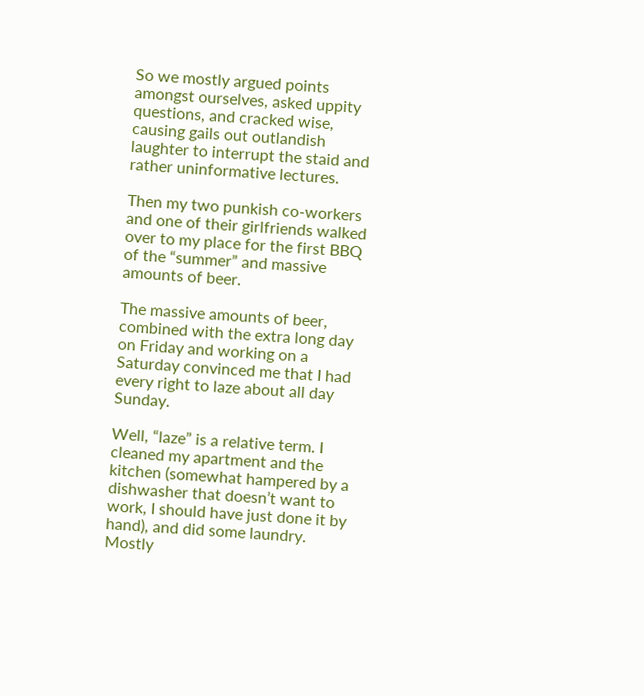So we mostly argued points amongst ourselves, asked uppity questions, and cracked wise, causing gails out outlandish laughter to interrupt the staid and rather uninformative lectures.

Then my two punkish co-workers and one of their girlfriends walked over to my place for the first BBQ of the “summer” and massive amounts of beer.

The massive amounts of beer, combined with the extra long day on Friday and working on a Saturday convinced me that I had every right to laze about all day Sunday.

Well, “laze” is a relative term. I cleaned my apartment and the kitchen (somewhat hampered by a dishwasher that doesn’t want to work, I should have just done it by hand), and did some laundry. Mostly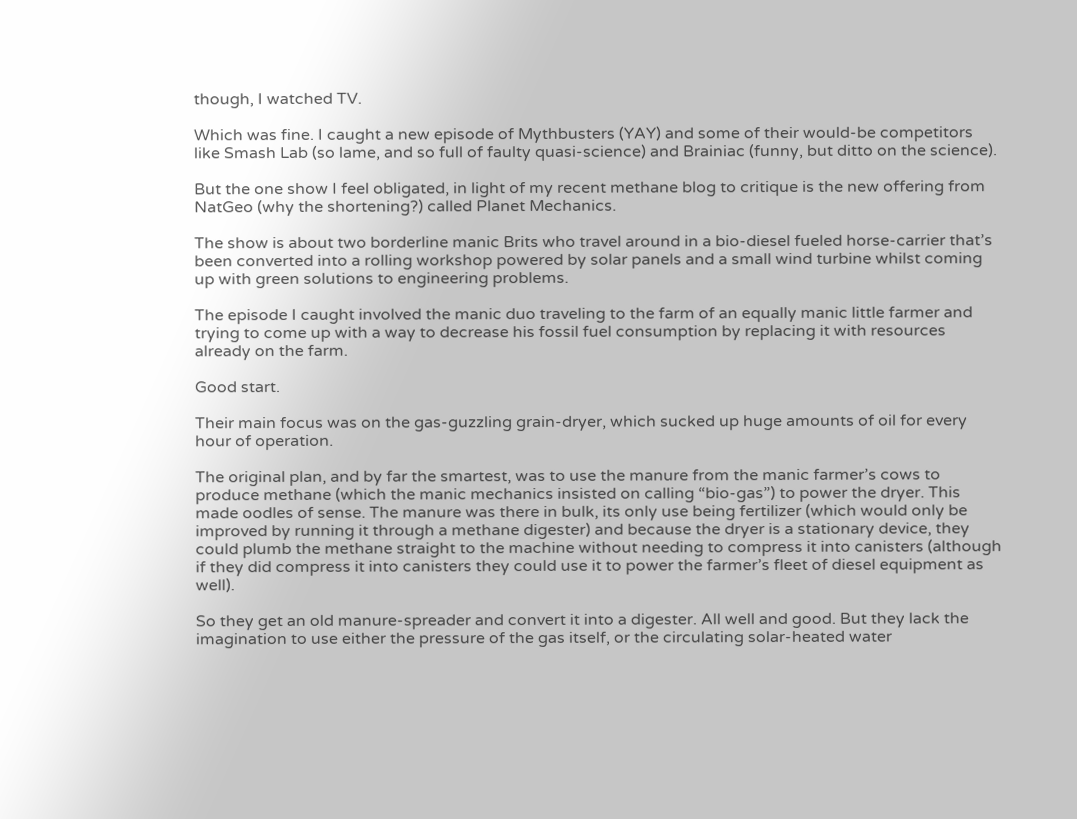though, I watched TV.

Which was fine. I caught a new episode of Mythbusters (YAY) and some of their would-be competitors like Smash Lab (so lame, and so full of faulty quasi-science) and Brainiac (funny, but ditto on the science).

But the one show I feel obligated, in light of my recent methane blog to critique is the new offering from NatGeo (why the shortening?) called Planet Mechanics.

The show is about two borderline manic Brits who travel around in a bio-diesel fueled horse-carrier that’s been converted into a rolling workshop powered by solar panels and a small wind turbine whilst coming up with green solutions to engineering problems.

The episode I caught involved the manic duo traveling to the farm of an equally manic little farmer and trying to come up with a way to decrease his fossil fuel consumption by replacing it with resources already on the farm.

Good start.

Their main focus was on the gas-guzzling grain-dryer, which sucked up huge amounts of oil for every hour of operation.

The original plan, and by far the smartest, was to use the manure from the manic farmer’s cows to produce methane (which the manic mechanics insisted on calling “bio-gas”) to power the dryer. This made oodles of sense. The manure was there in bulk, its only use being fertilizer (which would only be improved by running it through a methane digester) and because the dryer is a stationary device, they could plumb the methane straight to the machine without needing to compress it into canisters (although if they did compress it into canisters they could use it to power the farmer’s fleet of diesel equipment as well).

So they get an old manure-spreader and convert it into a digester. All well and good. But they lack the imagination to use either the pressure of the gas itself, or the circulating solar-heated water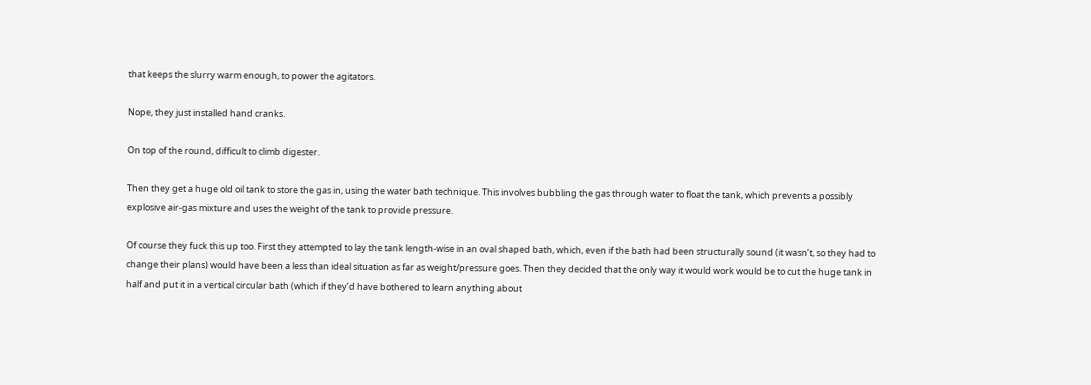that keeps the slurry warm enough, to power the agitators.

Nope, they just installed hand cranks.

On top of the round, difficult to climb digester.

Then they get a huge old oil tank to store the gas in, using the water bath technique. This involves bubbling the gas through water to float the tank, which prevents a possibly explosive air-gas mixture and uses the weight of the tank to provide pressure.

Of course they fuck this up too. First they attempted to lay the tank length-wise in an oval shaped bath, which, even if the bath had been structurally sound (it wasn’t, so they had to change their plans) would have been a less than ideal situation as far as weight/pressure goes. Then they decided that the only way it would work would be to cut the huge tank in half and put it in a vertical circular bath (which if they’d have bothered to learn anything about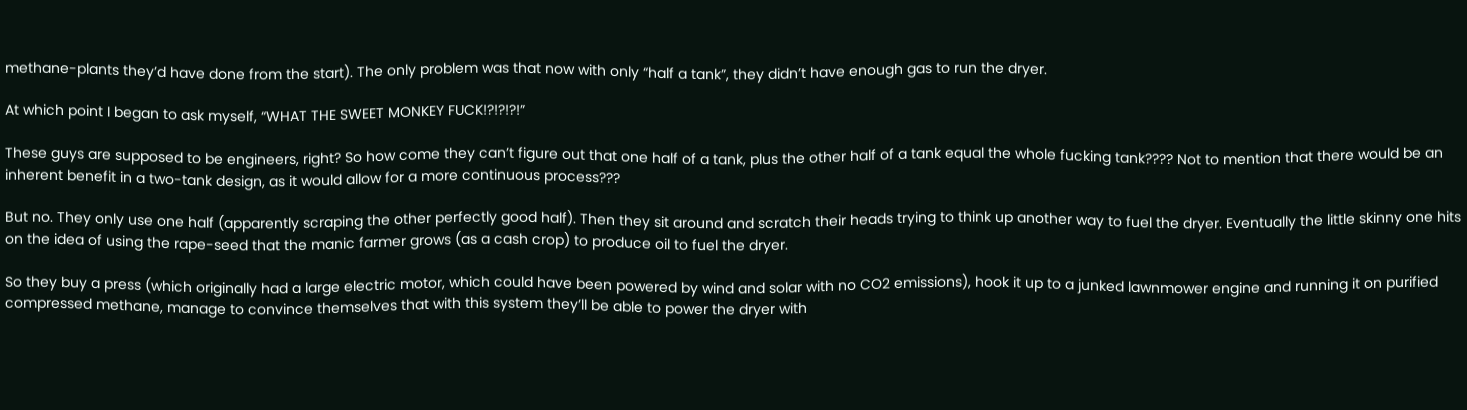methane-plants they’d have done from the start). The only problem was that now with only “half a tank”, they didn’t have enough gas to run the dryer.

At which point I began to ask myself, “WHAT THE SWEET MONKEY FUCK!?!?!?!”

These guys are supposed to be engineers, right? So how come they can’t figure out that one half of a tank, plus the other half of a tank equal the whole fucking tank???? Not to mention that there would be an inherent benefit in a two-tank design, as it would allow for a more continuous process???

But no. They only use one half (apparently scraping the other perfectly good half). Then they sit around and scratch their heads trying to think up another way to fuel the dryer. Eventually the little skinny one hits on the idea of using the rape-seed that the manic farmer grows (as a cash crop) to produce oil to fuel the dryer.

So they buy a press (which originally had a large electric motor, which could have been powered by wind and solar with no CO2 emissions), hook it up to a junked lawnmower engine and running it on purified compressed methane, manage to convince themselves that with this system they’ll be able to power the dryer with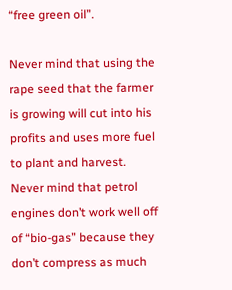“free green oil”.

Never mind that using the rape seed that the farmer is growing will cut into his profits and uses more fuel to plant and harvest. Never mind that petrol engines don’t work well off of “bio-gas” because they don’t compress as much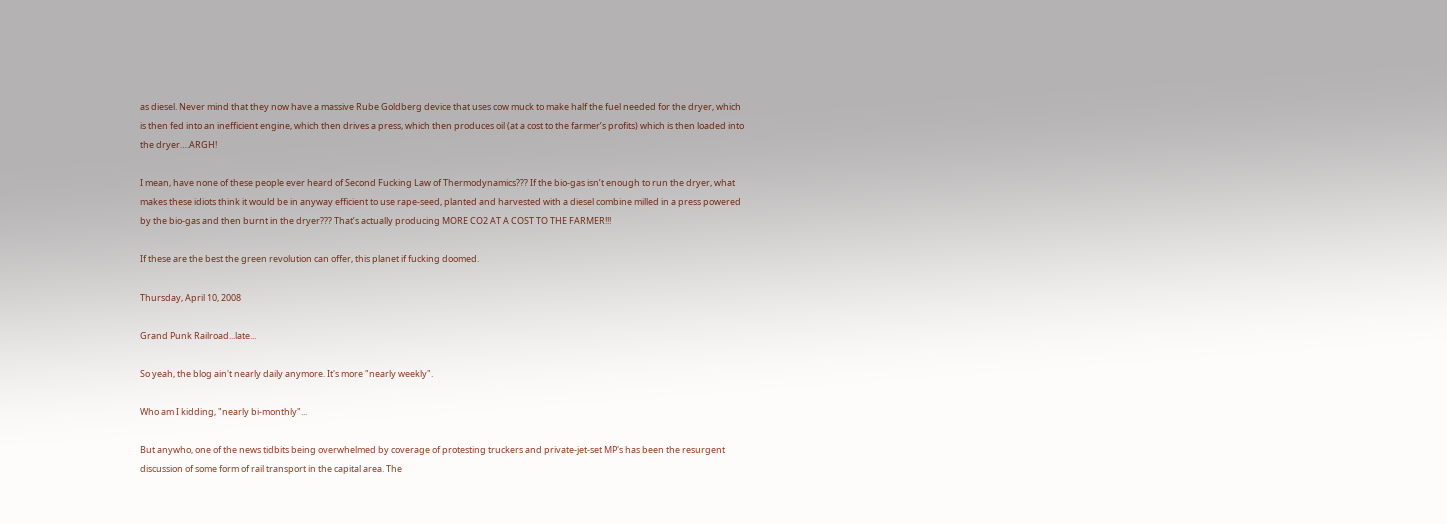as diesel. Never mind that they now have a massive Rube Goldberg device that uses cow muck to make half the fuel needed for the dryer, which is then fed into an inefficient engine, which then drives a press, which then produces oil (at a cost to the farmer’s profits) which is then loaded into the dryer….ARGH!

I mean, have none of these people ever heard of Second Fucking Law of Thermodynamics??? If the bio-gas isn’t enough to run the dryer, what makes these idiots think it would be in anyway efficient to use rape-seed, planted and harvested with a diesel combine milled in a press powered by the bio-gas and then burnt in the dryer??? That’s actually producing MORE CO2 AT A COST TO THE FARMER!!!

If these are the best the green revolution can offer, this planet if fucking doomed.

Thursday, April 10, 2008

Grand Punk Railroad...late...

So yeah, the blog ain't nearly daily anymore. It's more "nearly weekly".

Who am I kidding, "nearly bi-monthly"...

But anywho, one of the news tidbits being overwhelmed by coverage of protesting truckers and private-jet-set MP's has been the resurgent discussion of some form of rail transport in the capital area. The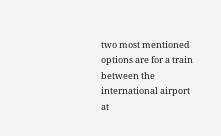two most mentioned options are for a train between the international airport at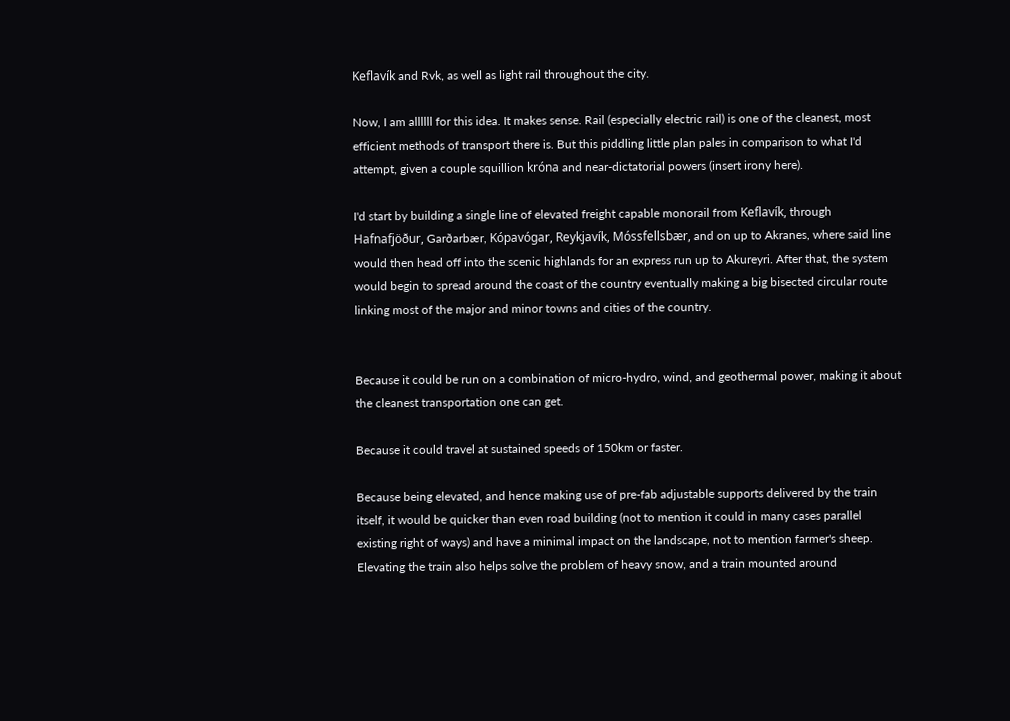Keflavík and Rvk, as well as light rail throughout the city.

Now, I am allllll for this idea. It makes sense. Rail (especially electric rail) is one of the cleanest, most efficient methods of transport there is. But this piddling little plan pales in comparison to what I'd attempt, given a couple squillion króna and near-dictatorial powers (insert irony here).

I'd start by building a single line of elevated freight capable monorail from Keflavík, through
Hafnafjöður, Garðarbær, Kópavógar, Reykjavík, Móssfellsbær, and on up to Akranes, where said line would then head off into the scenic highlands for an express run up to Akureyri. After that, the system would begin to spread around the coast of the country eventually making a big bisected circular route linking most of the major and minor towns and cities of the country.


Because it could be run on a combination of micro-hydro, wind, and geothermal power, making it about the cleanest transportation one can get.

Because it could travel at sustained speeds of 150km or faster.

Because being elevated, and hence making use of pre-fab adjustable supports delivered by the train itself, it would be quicker than even road building (not to mention it could in many cases parallel existing right of ways) and have a minimal impact on the landscape, not to mention farmer's sheep. Elevating the train also helps solve the problem of heavy snow, and a train mounted around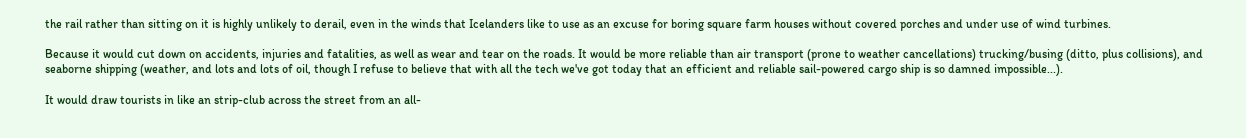the rail rather than sitting on it is highly unlikely to derail, even in the winds that Icelanders like to use as an excuse for boring square farm houses without covered porches and under use of wind turbines.

Because it would cut down on accidents, injuries and fatalities, as well as wear and tear on the roads. It would be more reliable than air transport (prone to weather cancellations) trucking/busing (ditto, plus collisions), and seaborne shipping (weather, and lots and lots of oil, though I refuse to believe that with all the tech we've got today that an efficient and reliable sail-powered cargo ship is so damned impossible...).

It would draw tourists in like an strip-club across the street from an all-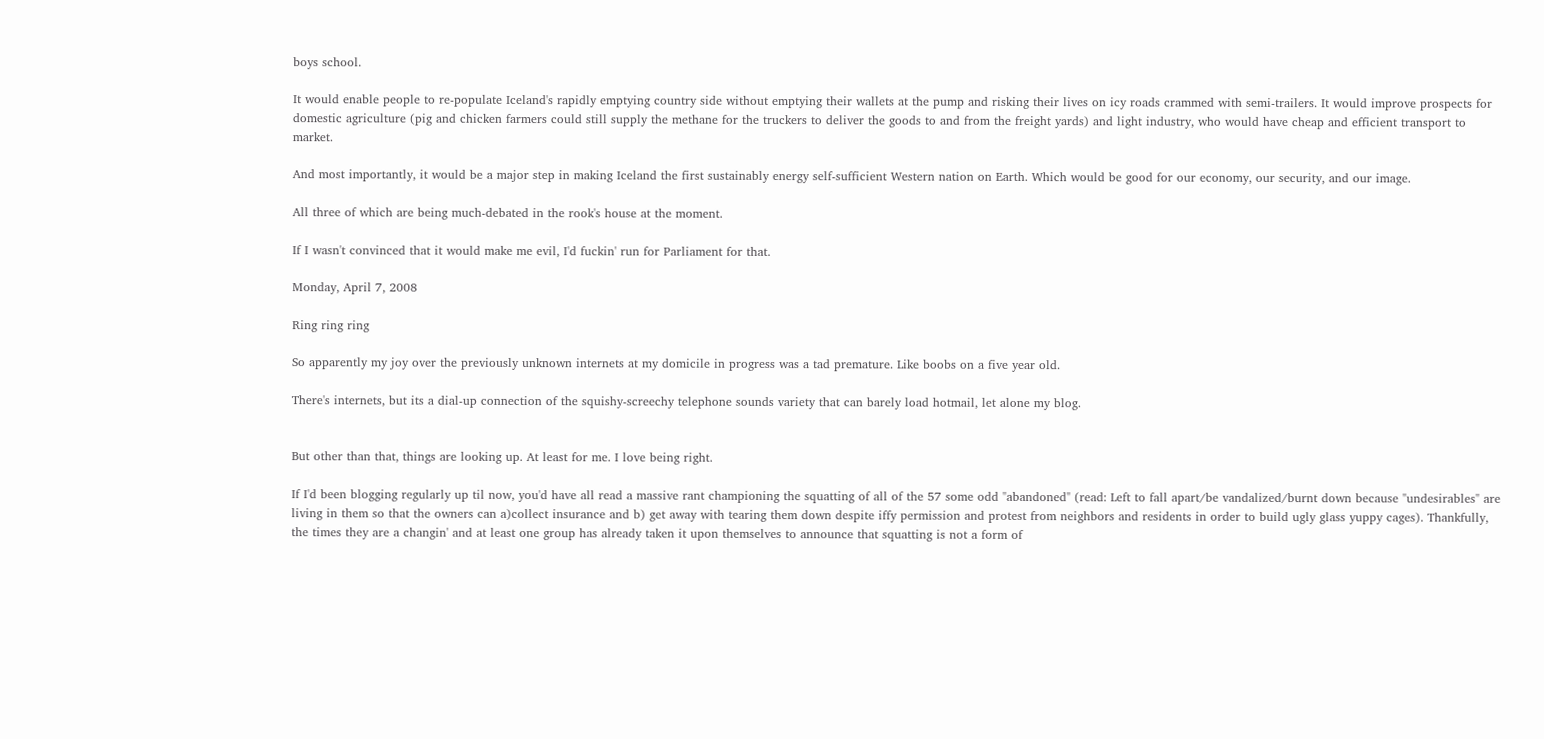boys school.

It would enable people to re-populate Iceland's rapidly emptying country side without emptying their wallets at the pump and risking their lives on icy roads crammed with semi-trailers. It would improve prospects for domestic agriculture (pig and chicken farmers could still supply the methane for the truckers to deliver the goods to and from the freight yards) and light industry, who would have cheap and efficient transport to market.

And most importantly, it would be a major step in making Iceland the first sustainably energy self-sufficient Western nation on Earth. Which would be good for our economy, our security, and our image.

All three of which are being much-debated in the rook's house at the moment.

If I wasn't convinced that it would make me evil, I'd fuckin' run for Parliament for that.

Monday, April 7, 2008

Ring ring ring

So apparently my joy over the previously unknown internets at my domicile in progress was a tad premature. Like boobs on a five year old.

There's internets, but its a dial-up connection of the squishy-screechy telephone sounds variety that can barely load hotmail, let alone my blog.


But other than that, things are looking up. At least for me. I love being right.

If I'd been blogging regularly up til now, you'd have all read a massive rant championing the squatting of all of the 57 some odd "abandoned" (read: Left to fall apart/be vandalized/burnt down because "undesirables" are living in them so that the owners can a)collect insurance and b) get away with tearing them down despite iffy permission and protest from neighbors and residents in order to build ugly glass yuppy cages). Thankfully, the times they are a changin' and at least one group has already taken it upon themselves to announce that squatting is not a form of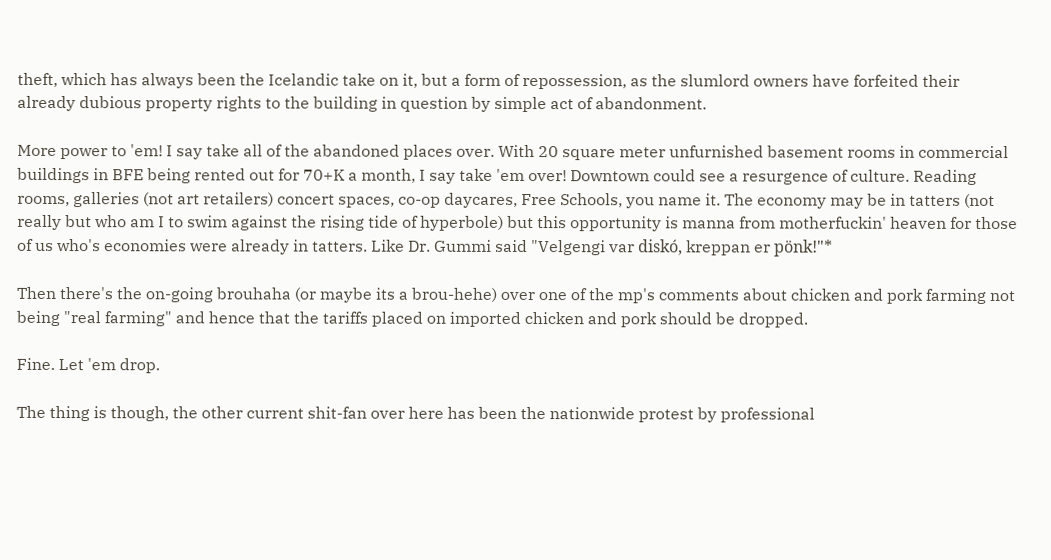theft, which has always been the Icelandic take on it, but a form of repossession, as the slumlord owners have forfeited their already dubious property rights to the building in question by simple act of abandonment.

More power to 'em! I say take all of the abandoned places over. With 20 square meter unfurnished basement rooms in commercial buildings in BFE being rented out for 70+K a month, I say take 'em over! Downtown could see a resurgence of culture. Reading rooms, galleries (not art retailers) concert spaces, co-op daycares, Free Schools, you name it. The economy may be in tatters (not really but who am I to swim against the rising tide of hyperbole) but this opportunity is manna from motherfuckin' heaven for those of us who's economies were already in tatters. Like Dr. Gummi said "Velgengi var diskó, kreppan er pönk!"*

Then there's the on-going brouhaha (or maybe its a brou-hehe) over one of the mp's comments about chicken and pork farming not being "real farming" and hence that the tariffs placed on imported chicken and pork should be dropped.

Fine. Let 'em drop.

The thing is though, the other current shit-fan over here has been the nationwide protest by professional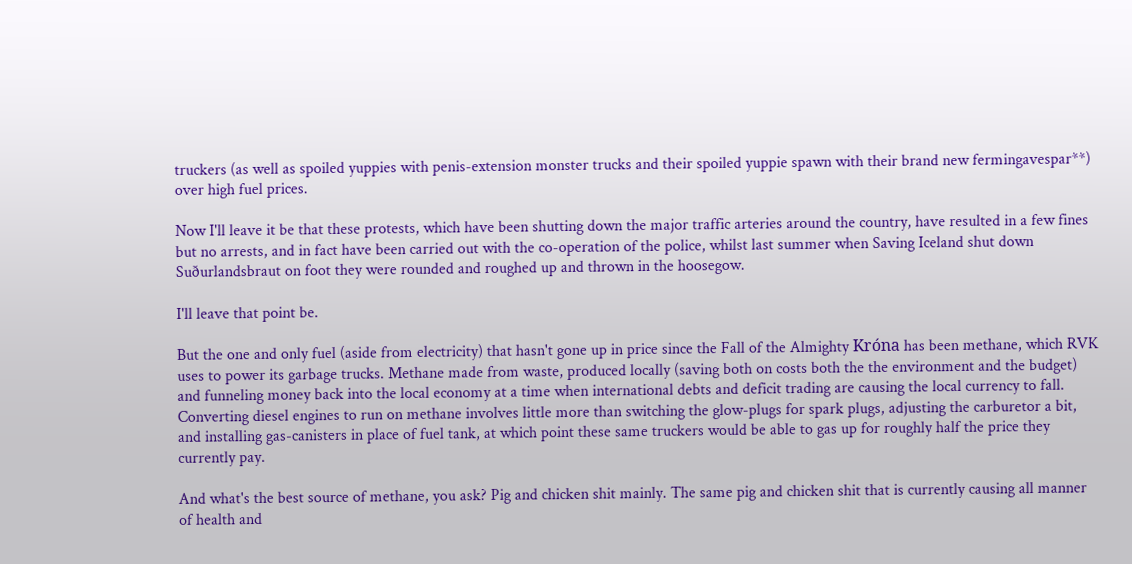truckers (as well as spoiled yuppies with penis-extension monster trucks and their spoiled yuppie spawn with their brand new fermingavespar**) over high fuel prices.

Now I'll leave it be that these protests, which have been shutting down the major traffic arteries around the country, have resulted in a few fines but no arrests, and in fact have been carried out with the co-operation of the police, whilst last summer when Saving Iceland shut down Suðurlandsbraut on foot they were rounded and roughed up and thrown in the hoosegow.

I'll leave that point be.

But the one and only fuel (aside from electricity) that hasn't gone up in price since the Fall of the Almighty Króna has been methane, which RVK uses to power its garbage trucks. Methane made from waste, produced locally (saving both on costs both the the environment and the budget) and funneling money back into the local economy at a time when international debts and deficit trading are causing the local currency to fall. Converting diesel engines to run on methane involves little more than switching the glow-plugs for spark plugs, adjusting the carburetor a bit, and installing gas-canisters in place of fuel tank, at which point these same truckers would be able to gas up for roughly half the price they currently pay.

And what's the best source of methane, you ask? Pig and chicken shit mainly. The same pig and chicken shit that is currently causing all manner of health and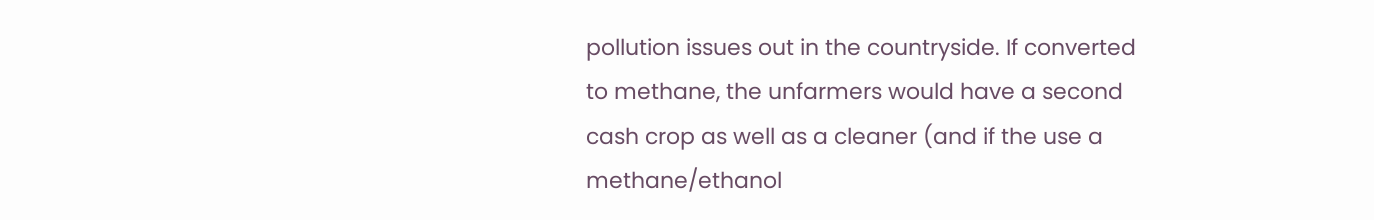pollution issues out in the countryside. If converted to methane, the unfarmers would have a second cash crop as well as a cleaner (and if the use a methane/ethanol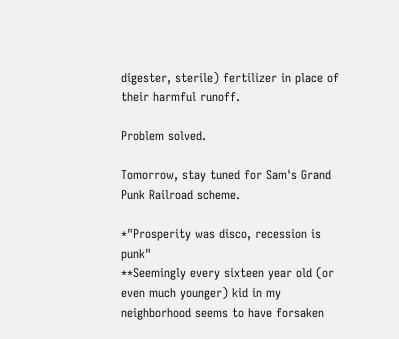digester, sterile) fertilizer in place of their harmful runoff.

Problem solved.

Tomorrow, stay tuned for Sam's Grand Punk Railroad scheme.

*"Prosperity was disco, recession is punk"
**Seemingly every sixteen year old (or even much younger) kid in my neighborhood seems to have forsaken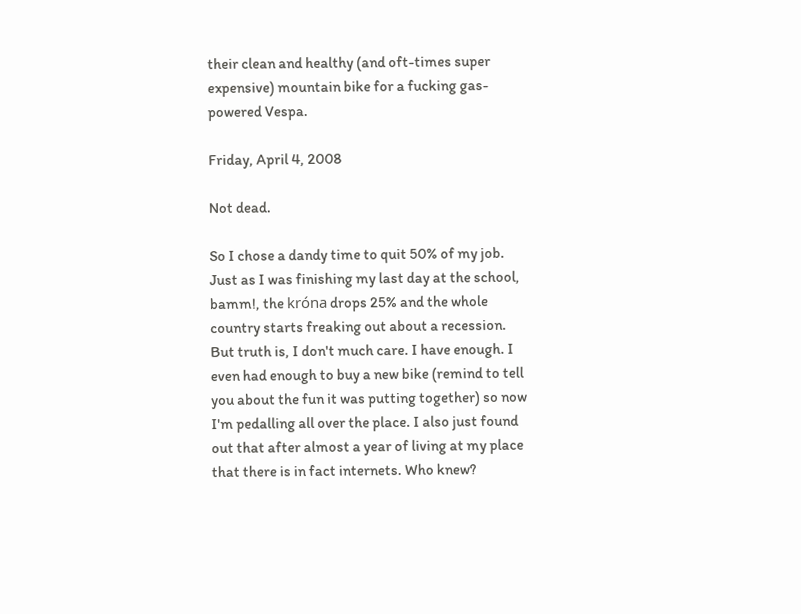their clean and healthy (and oft-times super expensive) mountain bike for a fucking gas-powered Vespa.

Friday, April 4, 2008

Not dead.

So I chose a dandy time to quit 50% of my job. Just as I was finishing my last day at the school, bamm!, the króna drops 25% and the whole country starts freaking out about a recession. But truth is, I don't much care. I have enough. I even had enough to buy a new bike (remind to tell you about the fun it was putting together) so now I'm pedalling all over the place. I also just found out that after almost a year of living at my place that there is in fact internets. Who knew?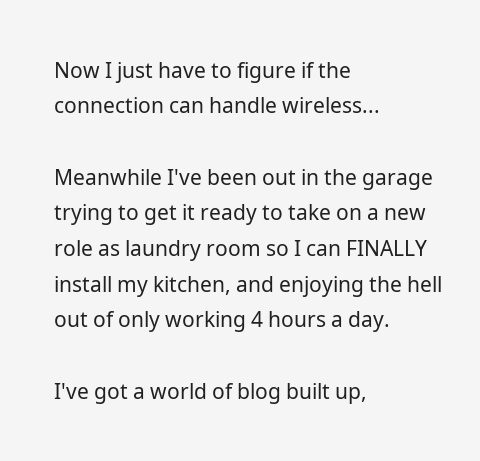Now I just have to figure if the connection can handle wireless...

Meanwhile I've been out in the garage trying to get it ready to take on a new role as laundry room so I can FINALLY install my kitchen, and enjoying the hell out of only working 4 hours a day.

I've got a world of blog built up,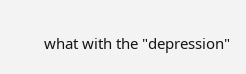what with the "depression"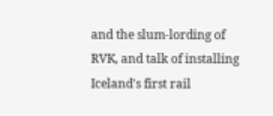and the slum-lording of RVK, and talk of installing Iceland's first rail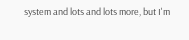system and lots and lots more, but I'm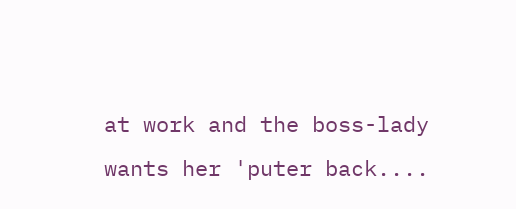at work and the boss-lady wants her 'puter back....